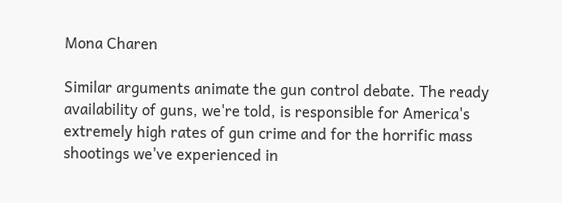Mona Charen

Similar arguments animate the gun control debate. The ready availability of guns, we're told, is responsible for America's extremely high rates of gun crime and for the horrific mass shootings we've experienced in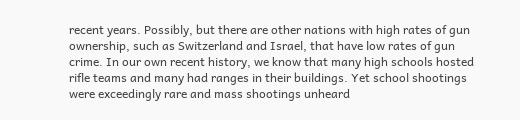recent years. Possibly, but there are other nations with high rates of gun ownership, such as Switzerland and Israel, that have low rates of gun crime. In our own recent history, we know that many high schools hosted rifle teams and many had ranges in their buildings. Yet school shootings were exceedingly rare and mass shootings unheard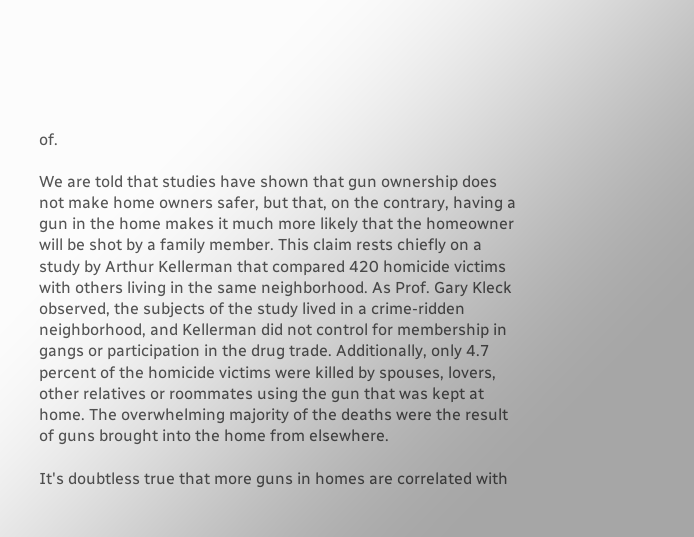of.

We are told that studies have shown that gun ownership does not make home owners safer, but that, on the contrary, having a gun in the home makes it much more likely that the homeowner will be shot by a family member. This claim rests chiefly on a study by Arthur Kellerman that compared 420 homicide victims with others living in the same neighborhood. As Prof. Gary Kleck observed, the subjects of the study lived in a crime-ridden neighborhood, and Kellerman did not control for membership in gangs or participation in the drug trade. Additionally, only 4.7 percent of the homicide victims were killed by spouses, lovers, other relatives or roommates using the gun that was kept at home. The overwhelming majority of the deaths were the result of guns brought into the home from elsewhere.

It's doubtless true that more guns in homes are correlated with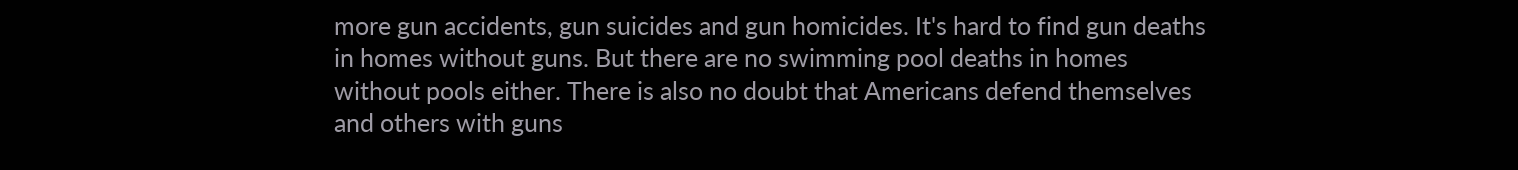more gun accidents, gun suicides and gun homicides. It's hard to find gun deaths in homes without guns. But there are no swimming pool deaths in homes without pools either. There is also no doubt that Americans defend themselves and others with guns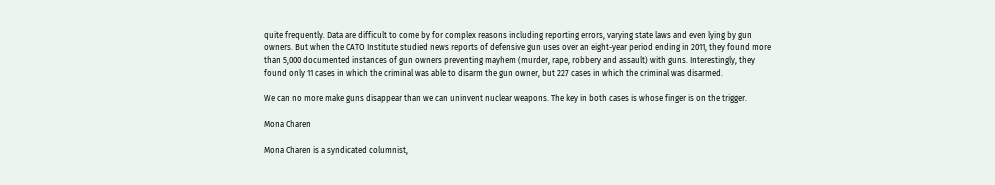quite frequently. Data are difficult to come by for complex reasons including reporting errors, varying state laws and even lying by gun owners. But when the CATO Institute studied news reports of defensive gun uses over an eight-year period ending in 2011, they found more than 5,000 documented instances of gun owners preventing mayhem (murder, rape, robbery and assault) with guns. Interestingly, they found only 11 cases in which the criminal was able to disarm the gun owner, but 227 cases in which the criminal was disarmed.

We can no more make guns disappear than we can uninvent nuclear weapons. The key in both cases is whose finger is on the trigger.

Mona Charen

Mona Charen is a syndicated columnist,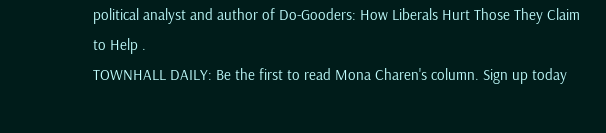political analyst and author of Do-Gooders: How Liberals Hurt Those They Claim to Help .
TOWNHALL DAILY: Be the first to read Mona Charen's column. Sign up today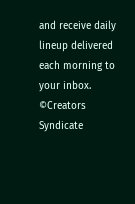and receive daily lineup delivered each morning to your inbox.
©Creators Syndicate